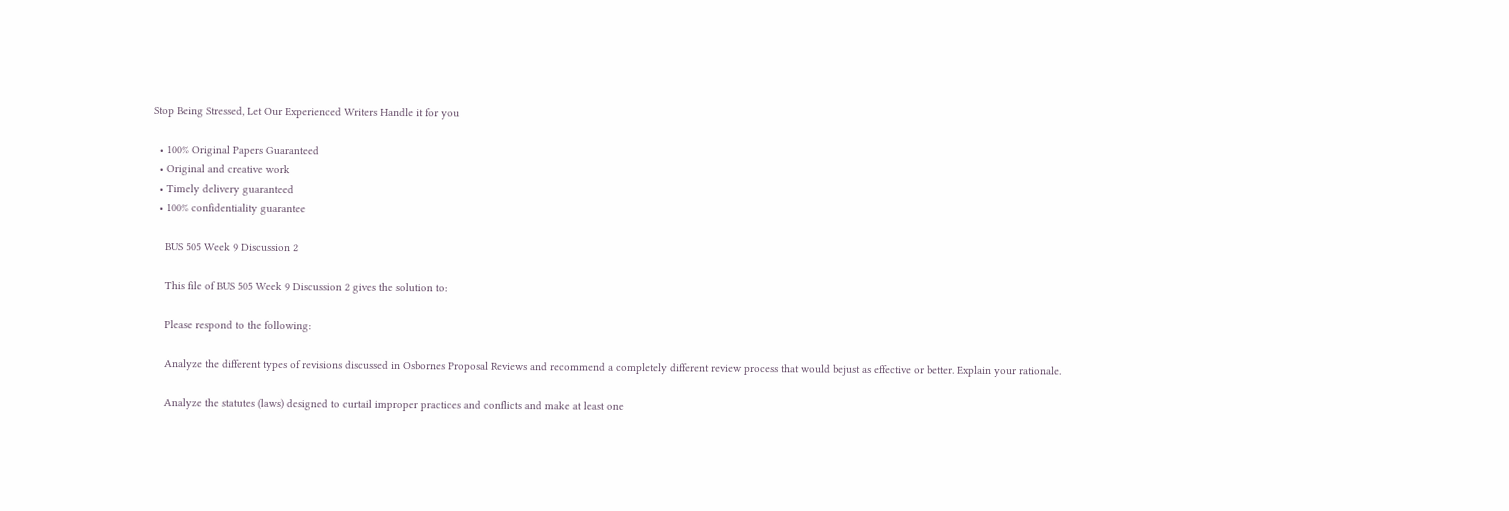Stop Being Stressed, Let Our Experienced Writers Handle it for you

  • 100% Original Papers Guaranteed
  • Original and creative work
  • Timely delivery guaranteed
  • 100% confidentiality guarantee

    BUS 505 Week 9 Discussion 2

    This file of BUS 505 Week 9 Discussion 2 gives the solution to:

    Please respond to the following:

    Analyze the different types of revisions discussed in Osbornes Proposal Reviews and recommend a completely different review process that would bejust as effective or better. Explain your rationale.

    Analyze the statutes (laws) designed to curtail improper practices and conflicts and make at least one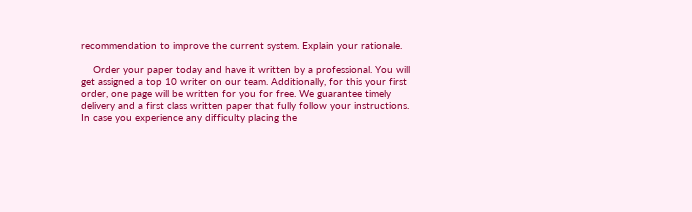recommendation to improve the current system. Explain your rationale.

    Order your paper today and have it written by a professional. You will get assigned a top 10 writer on our team. Additionally, for this your first order, one page will be written for you for free. We guarantee timely delivery and a first class written paper that fully follow your instructions. In case you experience any difficulty placing the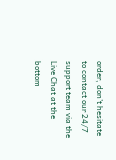order, don’t hesitate to contact our 24/7 support team via the Live Chat at the bottom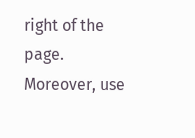right of the page. Moreover, use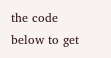the code below to get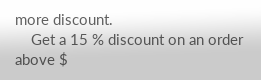more discount.
    Get a 15 % discount on an order above $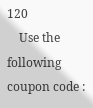120
    Use the following coupon code :